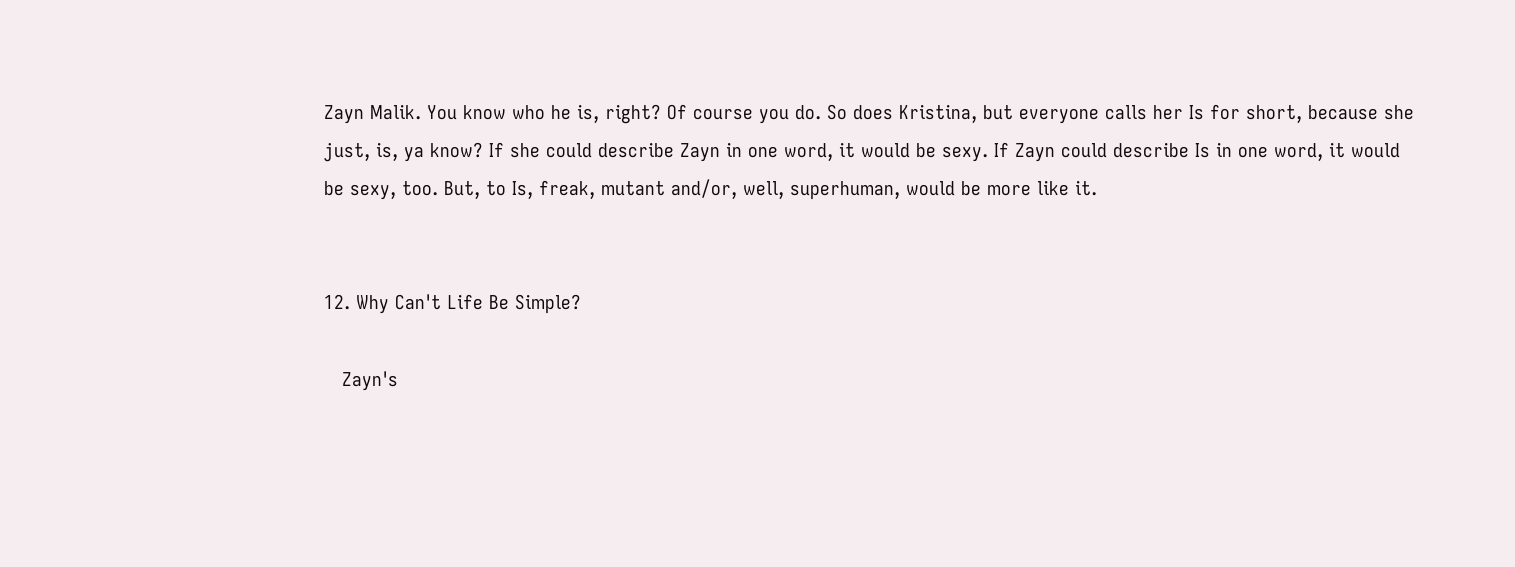Zayn Malik. You know who he is, right? Of course you do. So does Kristina, but everyone calls her Is for short, because she just, is, ya know? If she could describe Zayn in one word, it would be sexy. If Zayn could describe Is in one word, it would be sexy, too. But, to Is, freak, mutant and/or, well, superhuman, would be more like it.


12. Why Can't Life Be Simple?

   Zayn's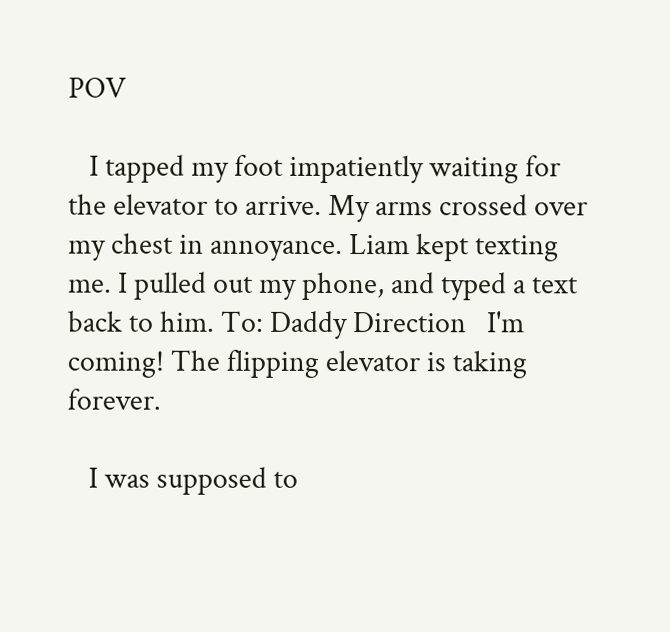POV

   I tapped my foot impatiently waiting for the elevator to arrive. My arms crossed over my chest in annoyance. Liam kept texting me. I pulled out my phone, and typed a text back to him. To: Daddy Direction   I'm coming! The flipping elevator is taking forever.

   I was supposed to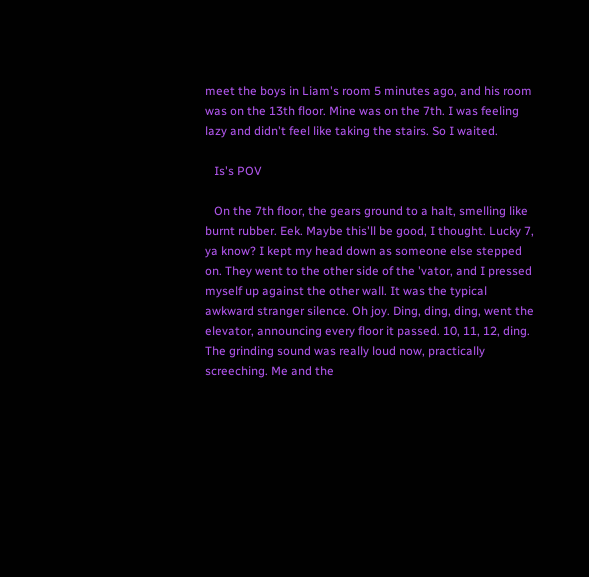meet the boys in Liam's room 5 minutes ago, and his room was on the 13th floor. Mine was on the 7th. I was feeling lazy and didn't feel like taking the stairs. So I waited.

   Is's POV

   On the 7th floor, the gears ground to a halt, smelling like burnt rubber. Eek. Maybe this'll be good, I thought. Lucky 7, ya know? I kept my head down as someone else stepped on. They went to the other side of the 'vator, and I pressed myself up against the other wall. It was the typical awkward stranger silence. Oh joy. Ding, ding, ding, went the elevator, announcing every floor it passed. 10, 11, 12, ding. The grinding sound was really loud now, practically screeching. Me and the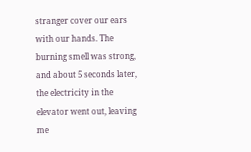stranger cover our ears with our hands. The burning smell was strong, and about 5 seconds later, the electricity in the elevator went out, leaving me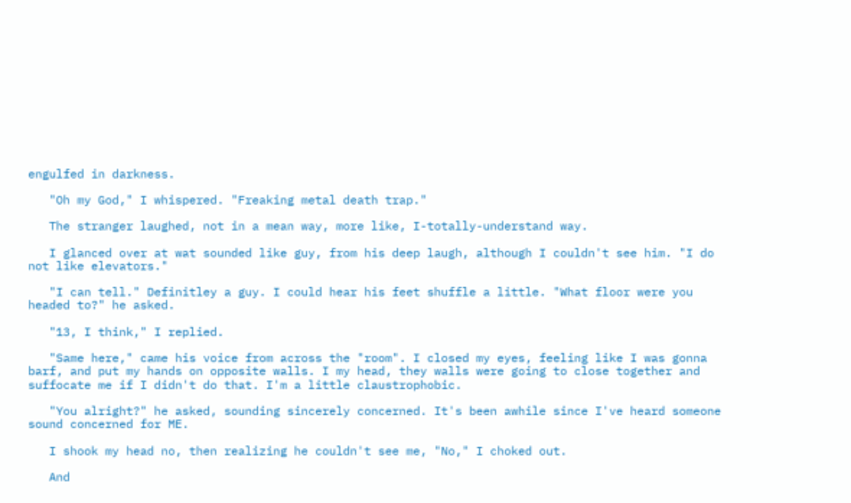engulfed in darkness.

   "Oh my God," I whispered. "Freaking metal death trap."

   The stranger laughed, not in a mean way, more like, I-totally-understand way.

   I glanced over at wat sounded like guy, from his deep laugh, although I couldn't see him. "I do not like elevators."

   "I can tell." Definitley a guy. I could hear his feet shuffle a little. "What floor were you headed to?" he asked.

   "13, I think," I replied.

   "Same here," came his voice from across the "room". I closed my eyes, feeling like I was gonna barf, and put my hands on opposite walls. I my head, they walls were going to close together and suffocate me if I didn't do that. I'm a little claustrophobic.

   "You alright?" he asked, sounding sincerely concerned. It's been awhile since I've heard someone sound concerned for ME.

   I shook my head no, then realizing he couldn't see me, "No," I choked out.

   And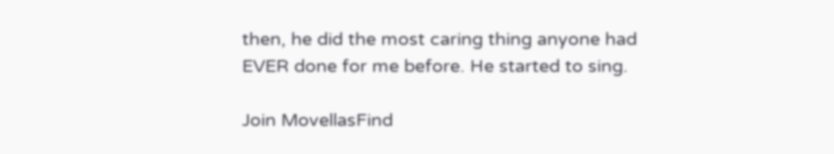then, he did the most caring thing anyone had EVER done for me before. He started to sing.

Join MovellasFind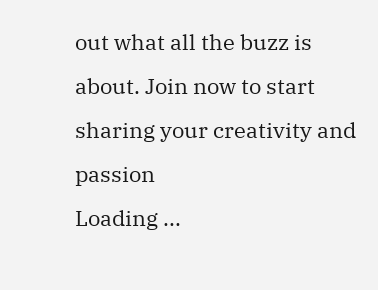out what all the buzz is about. Join now to start sharing your creativity and passion
Loading ...